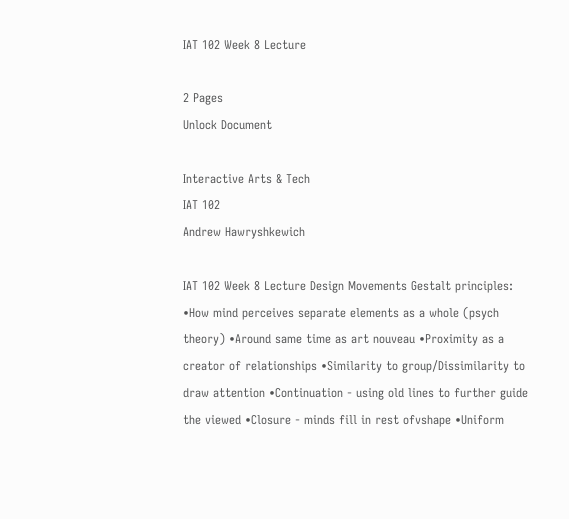IAT 102 Week 8 Lecture

2 Pages
Unlock Document

Interactive Arts & Tech
IAT 102
Andrew Hawryshkewich

IAT 102 Week 8 Lecture Design Movements Gestalt principles: •How mind perceives separate elements as a whole (psych theory) •Around same time as art nouveau •Proximity as a creator of relationships •Similarity to group/Dissimilarity to draw attention •Continuation - using old lines to further guide the viewed •Closure - minds fill in rest ofvshape •Uniform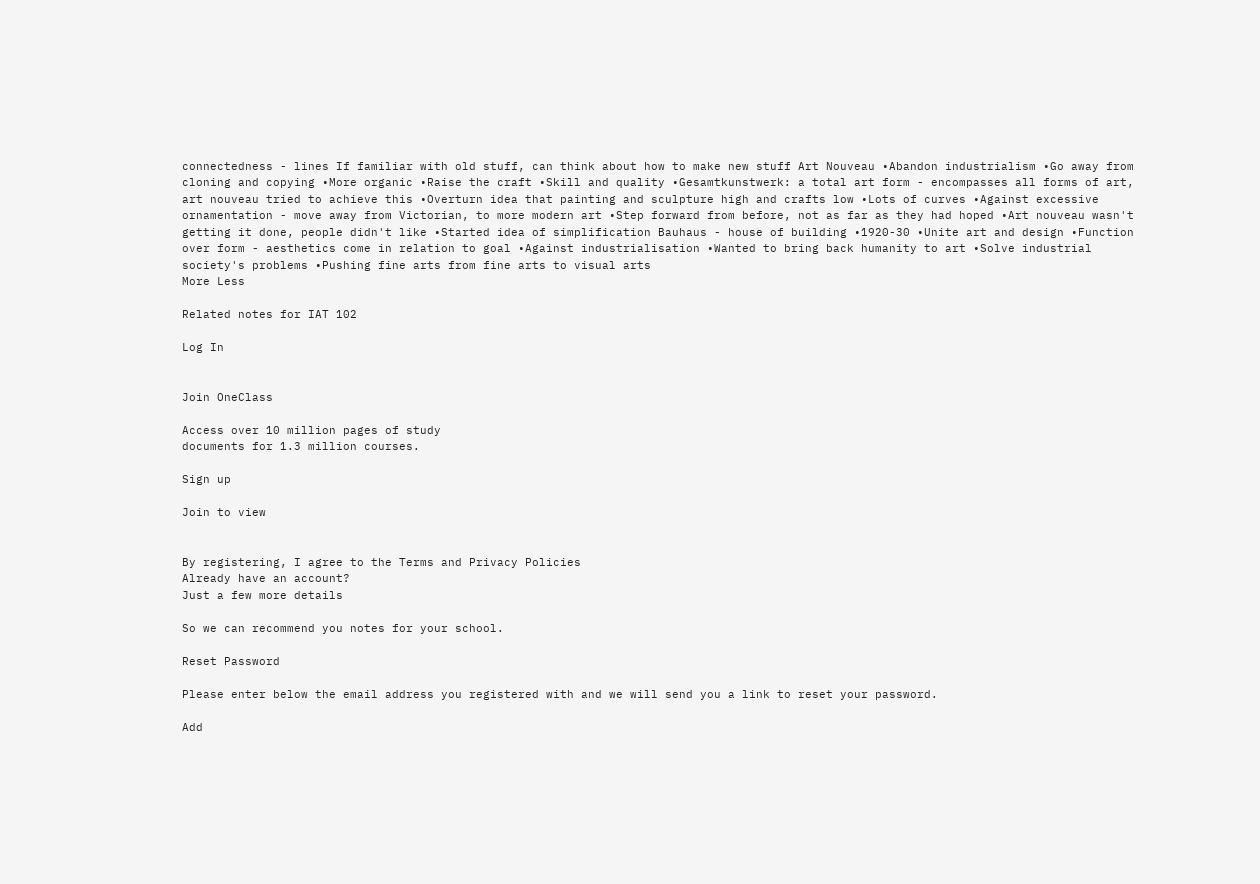connectedness - lines If familiar with old stuff, can think about how to make new stuff Art Nouveau •Abandon industrialism •Go away from cloning and copying •More organic •Raise the craft •Skill and quality •Gesamtkunstwerk: a total art form - encompasses all forms of art, art nouveau tried to achieve this •Overturn idea that painting and sculpture high and crafts low •Lots of curves •Against excessive ornamentation - move away from Victorian, to more modern art •Step forward from before, not as far as they had hoped •Art nouveau wasn't getting it done, people didn't like •Started idea of simplification Bauhaus - house of building •1920-30 •Unite art and design •Function over form - aesthetics come in relation to goal •Against industrialisation •Wanted to bring back humanity to art •Solve industrial society's problems •Pushing fine arts from fine arts to visual arts
More Less

Related notes for IAT 102

Log In


Join OneClass

Access over 10 million pages of study
documents for 1.3 million courses.

Sign up

Join to view


By registering, I agree to the Terms and Privacy Policies
Already have an account?
Just a few more details

So we can recommend you notes for your school.

Reset Password

Please enter below the email address you registered with and we will send you a link to reset your password.

Add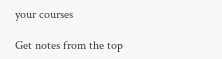your courses

Get notes from the top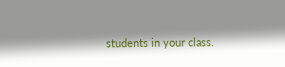students in your class.